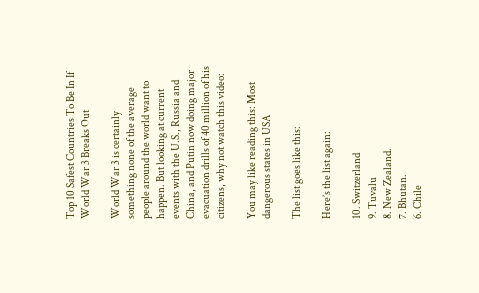Top 10 Safest Countries To Be In If World War 3 Breaks Out

World War 3 is certainly something none of the average people around the world want to happen. But looking at current events with the U.S., Russia and China, and Putin now doing major evacuation drills of 40 million of his citizens, why not watch this video:

You may like reading this: Most dangerous states in USA

The list goes like this:

Here’s the list again:

10. Switzerland
9. Tuvalu
8. New Zealand.
7. Bhutan.
6. Chile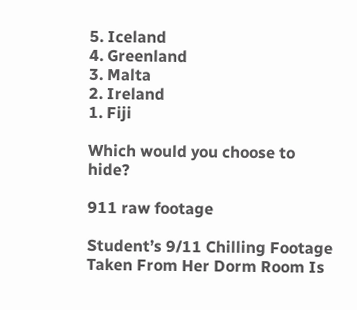5. Iceland
4. Greenland
3. Malta
2. Ireland
1. Fiji

Which would you choose to hide?

911 raw footage

Student’s 9/11 Chilling Footage Taken From Her Dorm Room Is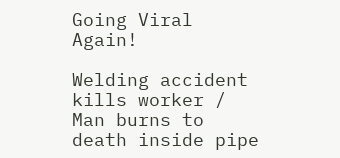Going Viral Again!

Welding accident kills worker / Man burns to death inside pipe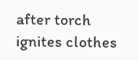after torch ignites clothes